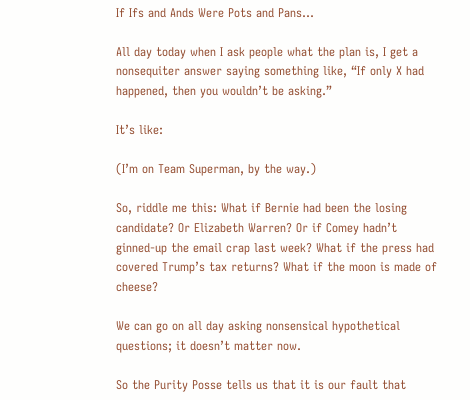If Ifs and Ands Were Pots and Pans…

All day today when I ask people what the plan is, I get a nonsequiter answer saying something like, “If only X had happened, then you wouldn’t be asking.”

It’s like:

(I’m on Team Superman, by the way.)

So, riddle me this: What if Bernie had been the losing candidate? Or Elizabeth Warren? Or if Comey hadn’t ginned-up the email crap last week? What if the press had covered Trump’s tax returns? What if the moon is made of cheese?

We can go on all day asking nonsensical hypothetical questions; it doesn’t matter now.

So the Purity Posse tells us that it is our fault that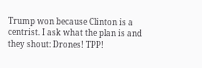Trump won because Clinton is a centrist. I ask what the plan is and they shout: Drones! TPP!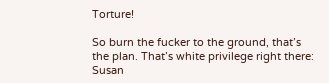Torture!

So burn the fucker to the ground, that’s the plan. That’s white privilege right there: Susan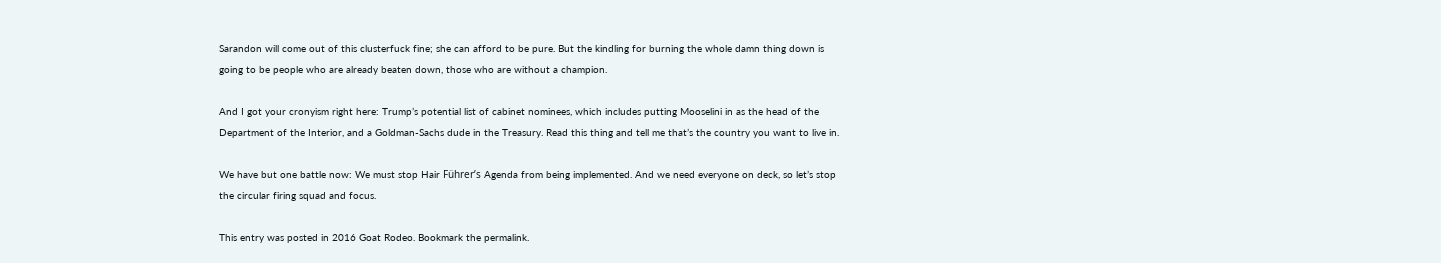Sarandon will come out of this clusterfuck fine; she can afford to be pure. But the kindling for burning the whole damn thing down is going to be people who are already beaten down, those who are without a champion.

And I got your cronyism right here: Trump’s potential list of cabinet nominees, which includes putting Mooselini in as the head of the Department of the Interior, and a Goldman-Sachs dude in the Treasury. Read this thing and tell me that’s the country you want to live in.

We have but one battle now: We must stop Hair Führer’s Agenda from being implemented. And we need everyone on deck, so let’s stop the circular firing squad and focus.

This entry was posted in 2016 Goat Rodeo. Bookmark the permalink.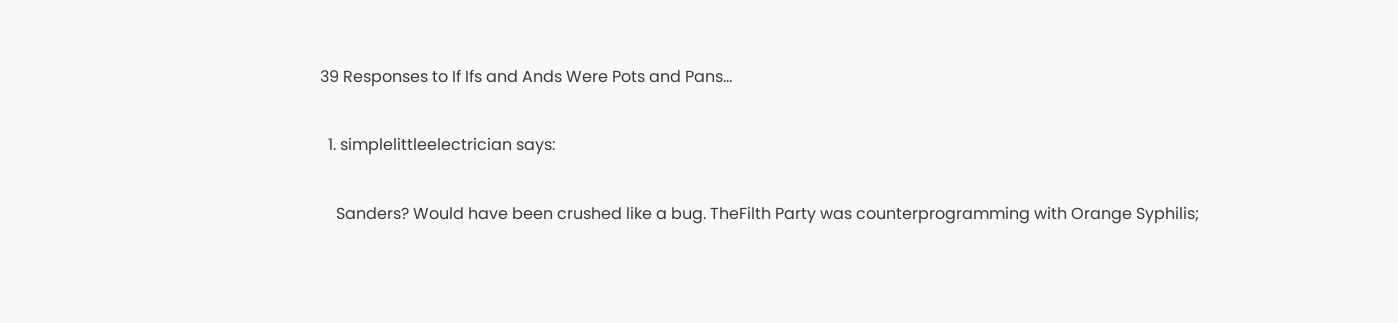39 Responses to If Ifs and Ands Were Pots and Pans…

  1. simplelittleelectrician says:

    Sanders? Would have been crushed like a bug. TheFilth Party was counterprogramming with Orange Syphilis;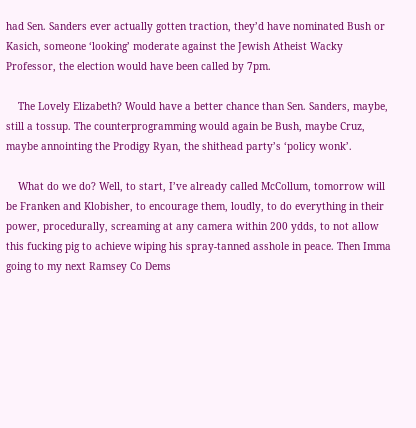had Sen. Sanders ever actually gotten traction, they’d have nominated Bush or Kasich, someone ‘looking’ moderate against the Jewish Atheist Wacky Professor, the election would have been called by 7pm.

    The Lovely Elizabeth? Would have a better chance than Sen. Sanders, maybe, still a tossup. The counterprogramming would again be Bush, maybe Cruz, maybe annointing the Prodigy Ryan, the shithead party’s ‘policy wonk’.

    What do we do? Well, to start, I’ve already called McCollum, tomorrow will be Franken and Klobisher, to encourage them, loudly, to do everything in their power, procedurally, screaming at any camera within 200 ydds, to not allow this fucking pig to achieve wiping his spray-tanned asshole in peace. Then Imma going to my next Ramsey Co Dems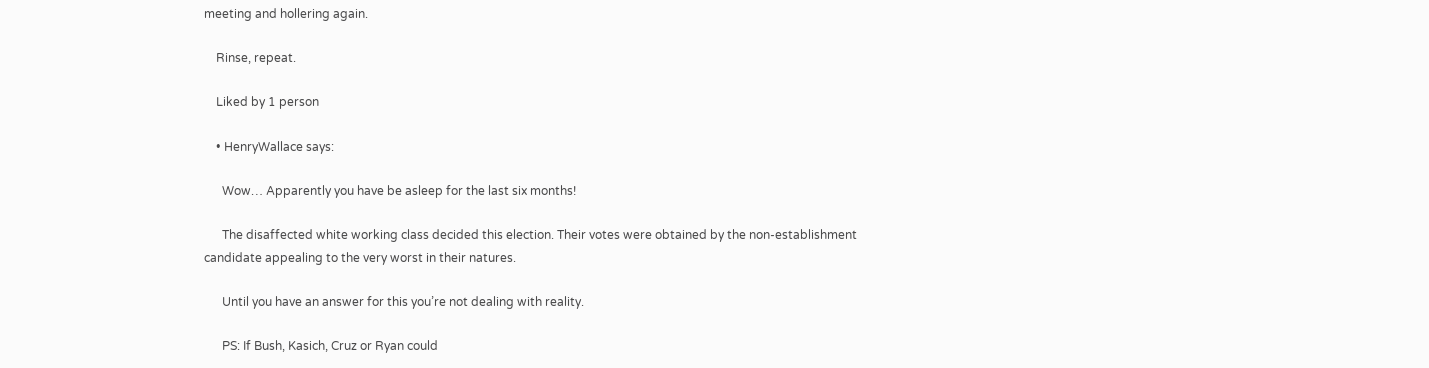meeting and hollering again.

    Rinse, repeat.

    Liked by 1 person

    • HenryWallace says:

      Wow… Apparently you have be asleep for the last six months!

      The disaffected white working class decided this election. Their votes were obtained by the non-establishment candidate appealing to the very worst in their natures.

      Until you have an answer for this you’re not dealing with reality.

      PS: If Bush, Kasich, Cruz or Ryan could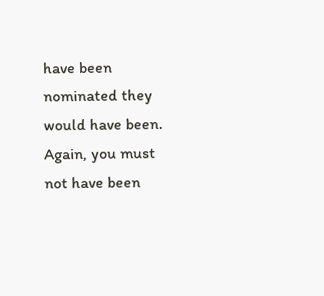have been nominated they would have been. Again, you must not have been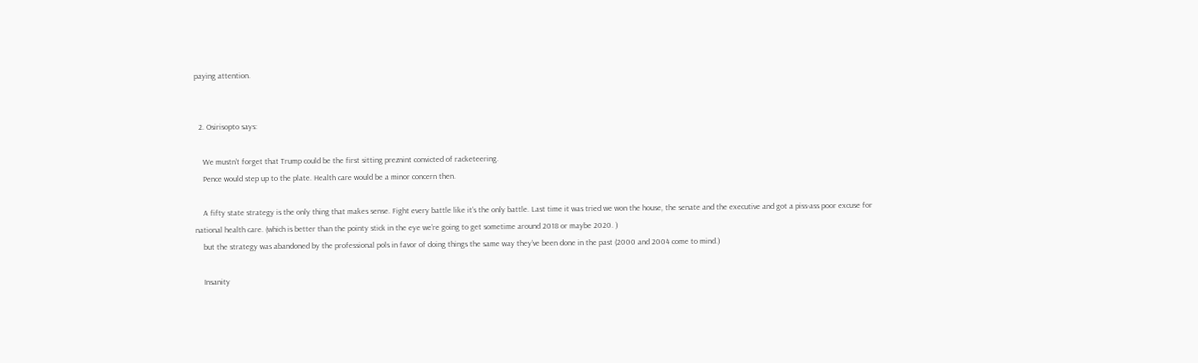paying attention.


  2. Osirisopto says:

    We mustn’t forget that Trump could be the first sitting preznint convicted of racketeering.
    Pence would step up to the plate. Health care would be a minor concern then.

    A fifty state strategy is the only thing that makes sense. Fight every battle like it’s the only battle. Last time it was tried we won the house, the senate and the executive and got a piss-ass poor excuse for national health care. (which is better than the pointy stick in the eye we’re going to get sometime around 2018 or maybe 2020. )
    but the strategy was abandoned by the professional pols in favor of doing things the same way they’ve been done in the past (2000 and 2004 come to mind.)

    Insanity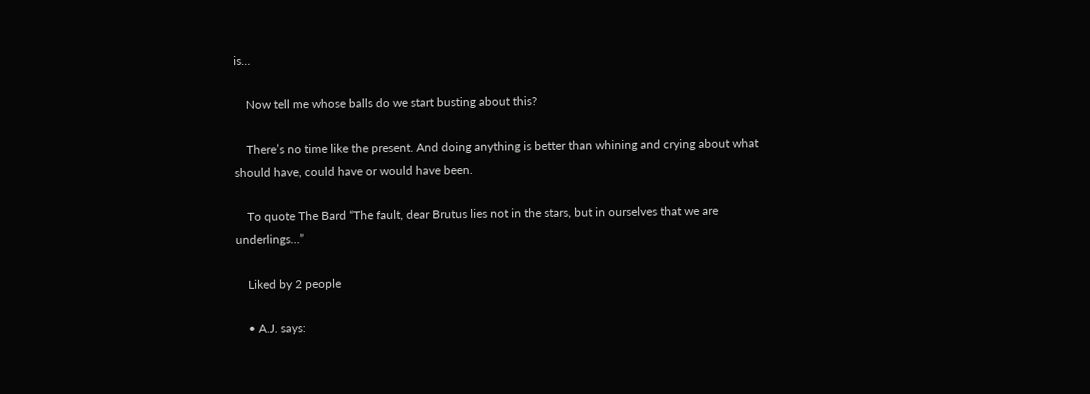is…

    Now tell me whose balls do we start busting about this?

    There’s no time like the present. And doing anything is better than whining and crying about what should have, could have or would have been.

    To quote The Bard “The fault, dear Brutus lies not in the stars, but in ourselves that we are underlings…”

    Liked by 2 people

    • A.J. says: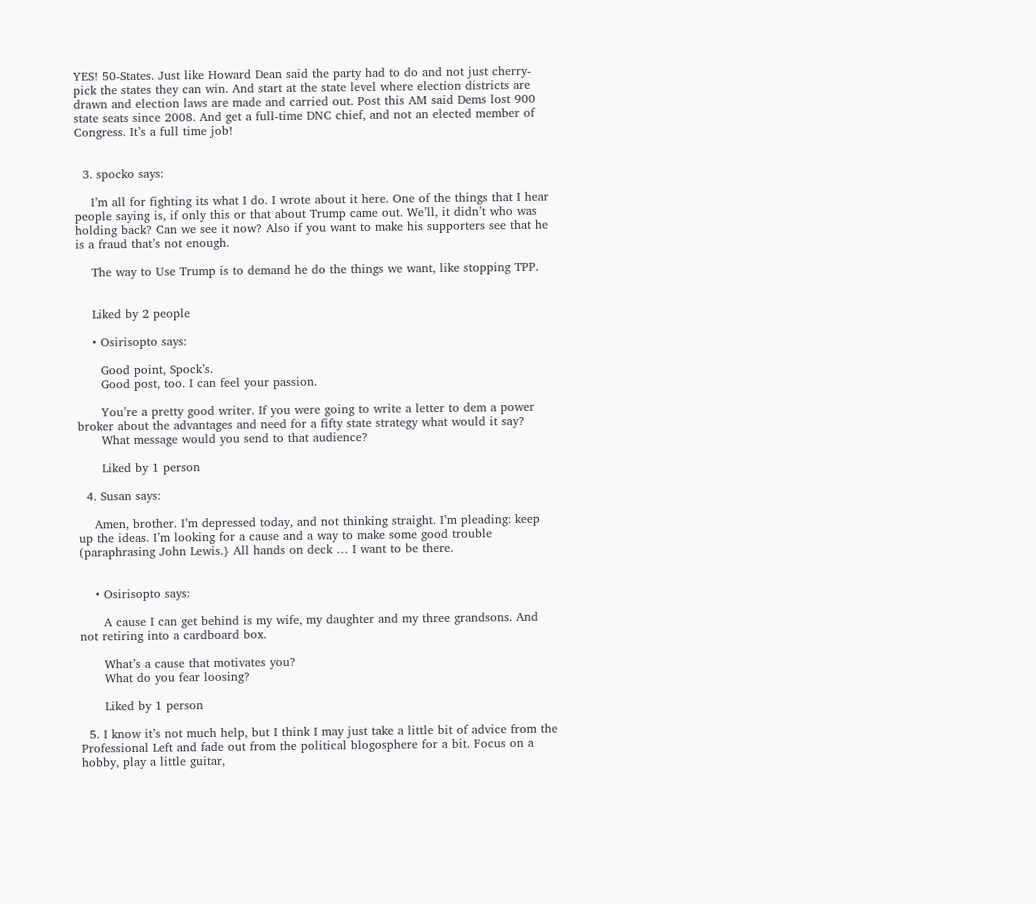YES! 50-States. Just like Howard Dean said the party had to do and not just cherry-pick the states they can win. And start at the state level where election districts are drawn and election laws are made and carried out. Post this AM said Dems lost 900 state seats since 2008. And get a full-time DNC chief, and not an elected member of Congress. It’s a full time job!


  3. spocko says:

    I’m all for fighting its what I do. I wrote about it here. One of the things that I hear people saying is, if only this or that about Trump came out. We’ll, it didn’t who was holding back? Can we see it now? Also if you want to make his supporters see that he is a fraud that’s not enough.

    The way to Use Trump is to demand he do the things we want, like stopping TPP.


    Liked by 2 people

    • Osirisopto says:

      Good point, Spock’s.
      Good post, too. I can feel your passion.

      You’re a pretty good writer. If you were going to write a letter to dem a power broker about the advantages and need for a fifty state strategy what would it say?
      What message would you send to that audience?

      Liked by 1 person

  4. Susan says:

    Amen, brother. I’m depressed today, and not thinking straight. I’m pleading: keep up the ideas. I’m looking for a cause and a way to make some good trouble (paraphrasing John Lewis.} All hands on deck … I want to be there.


    • Osirisopto says:

      A cause I can get behind is my wife, my daughter and my three grandsons. And not retiring into a cardboard box.

      What’s a cause that motivates you?
      What do you fear loosing?

      Liked by 1 person

  5. I know it’s not much help, but I think I may just take a little bit of advice from the Professional Left and fade out from the political blogosphere for a bit. Focus on a hobby, play a little guitar,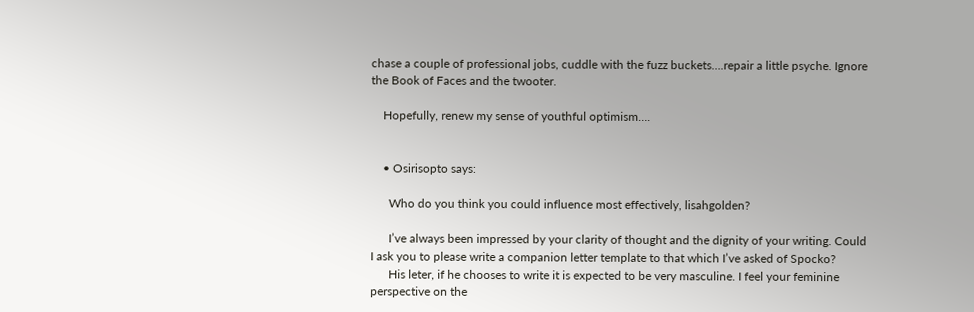chase a couple of professional jobs, cuddle with the fuzz buckets….repair a little psyche. Ignore the Book of Faces and the twooter.

    Hopefully, renew my sense of youthful optimism….


    • Osirisopto says:

      Who do you think you could influence most effectively, lisahgolden?

      I’ve always been impressed by your clarity of thought and the dignity of your writing. Could I ask you to please write a companion letter template to that which I’ve asked of Spocko?
      His leter, if he chooses to write it is expected to be very masculine. I feel your feminine perspective on the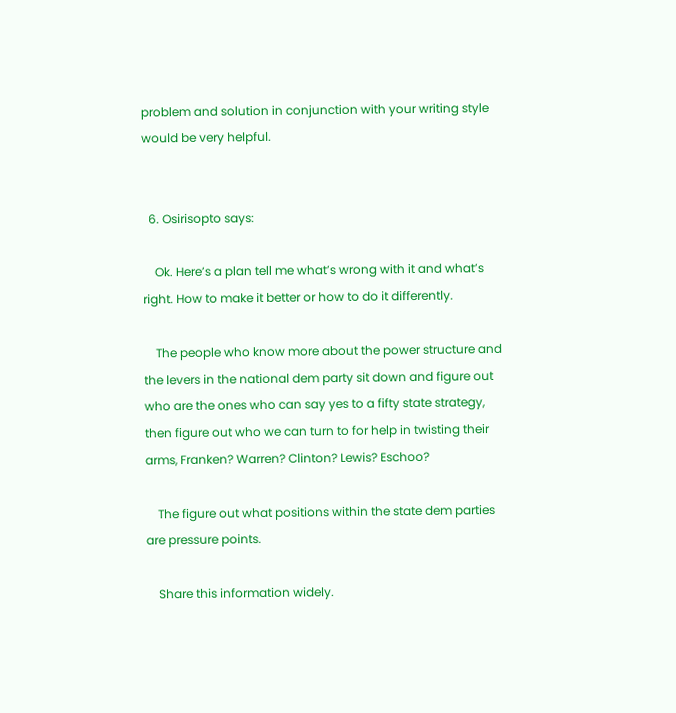problem and solution in conjunction with your writing style would be very helpful.


  6. Osirisopto says:

    Ok. Here’s a plan tell me what’s wrong with it and what’s right. How to make it better or how to do it differently.

    The people who know more about the power structure and the levers in the national dem party sit down and figure out who are the ones who can say yes to a fifty state strategy, then figure out who we can turn to for help in twisting their arms, Franken? Warren? Clinton? Lewis? Eschoo?

    The figure out what positions within the state dem parties are pressure points.

    Share this information widely.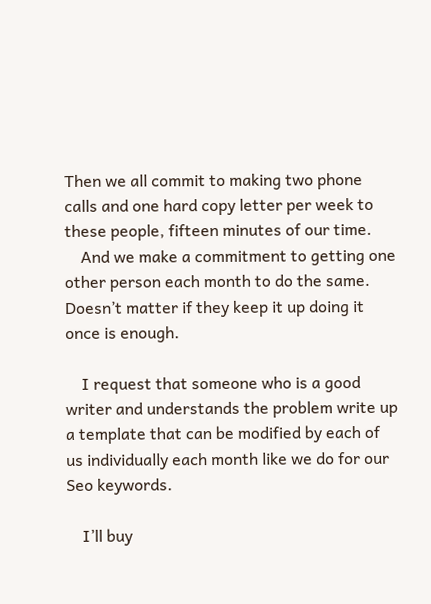Then we all commit to making two phone calls and one hard copy letter per week to these people, fifteen minutes of our time.
    And we make a commitment to getting one other person each month to do the same. Doesn’t matter if they keep it up doing it once is enough.

    I request that someone who is a good writer and understands the problem write up a template that can be modified by each of us individually each month like we do for our Seo keywords.

    I’ll buy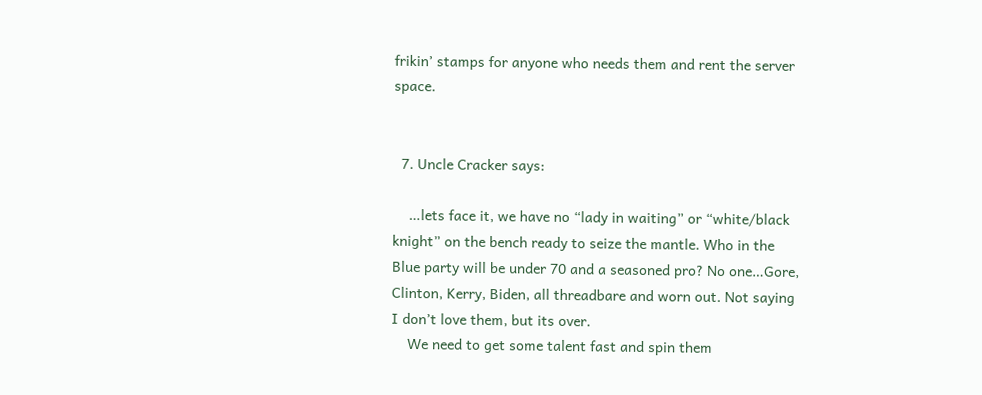frikin’ stamps for anyone who needs them and rent the server space.


  7. Uncle Cracker says:

    …lets face it, we have no “lady in waiting” or “white/black knight” on the bench ready to seize the mantle. Who in the Blue party will be under 70 and a seasoned pro? No one…Gore, Clinton, Kerry, Biden, all threadbare and worn out. Not saying I don’t love them, but its over.
    We need to get some talent fast and spin them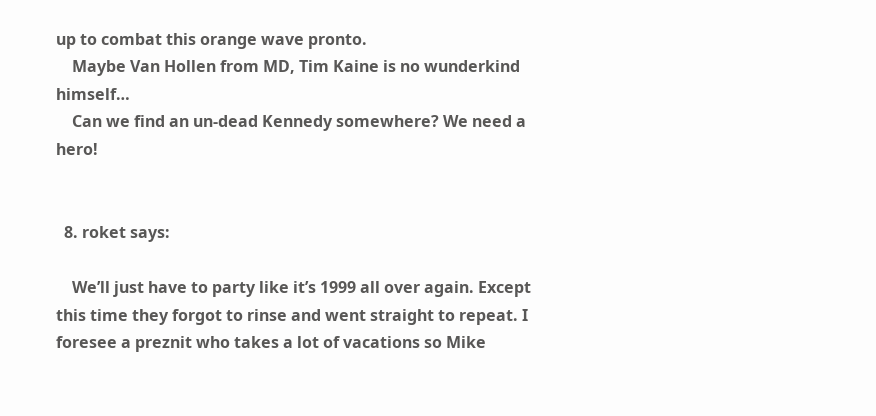up to combat this orange wave pronto.
    Maybe Van Hollen from MD, Tim Kaine is no wunderkind himself…
    Can we find an un-dead Kennedy somewhere? We need a hero!


  8. roket says:

    We’ll just have to party like it’s 1999 all over again. Except this time they forgot to rinse and went straight to repeat. I foresee a preznit who takes a lot of vacations so Mike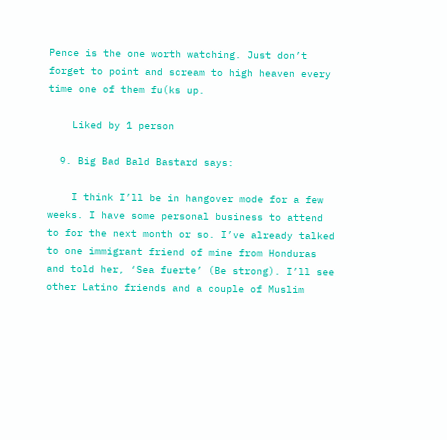Pence is the one worth watching. Just don’t forget to point and scream to high heaven every time one of them fu(ks up.

    Liked by 1 person

  9. Big Bad Bald Bastard says:

    I think I’ll be in hangover mode for a few weeks. I have some personal business to attend to for the next month or so. I’ve already talked to one immigrant friend of mine from Honduras and told her, ‘Sea fuerte’ (Be strong). I’ll see other Latino friends and a couple of Muslim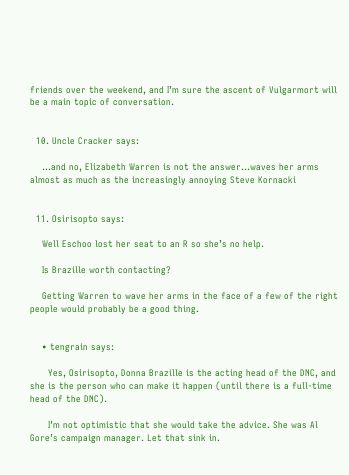friends over the weekend, and I’m sure the ascent of Vulgarmort will be a main topic of conversation.


  10. Uncle Cracker says:

    …and no, Elizabeth Warren is not the answer…waves her arms almost as much as the increasingly annoying Steve Kornacki


  11. Osirisopto says:

    Well Eschoo lost her seat to an R so she’s no help.

    Is Brazille worth contacting?

    Getting Warren to wave her arms in the face of a few of the right people would probably be a good thing.


    • tengrain says:

      Yes, Osirisopto, Donna Brazille is the acting head of the DNC, and she is the person who can make it happen (until there is a full-time head of the DNC).

      I’m not optimistic that she would take the advice. She was Al Gore’s campaign manager. Let that sink in.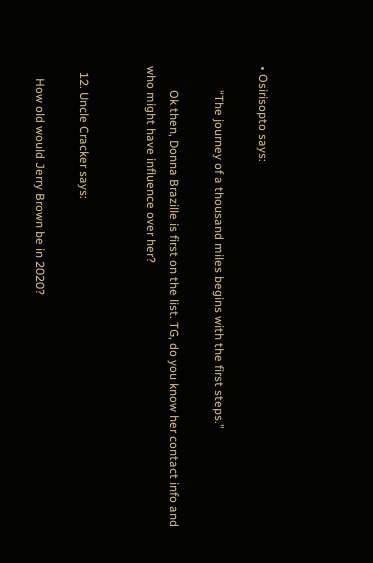• Osirisopto says:

        “The journey of a thousand miles begins with the first steps.”

        Ok then, Donna Brazille is first on the list. TG, do you know her contact info and who might have influence over her?


  12. Uncle Cracker says:

    How old would Jerry Brown be in 2020?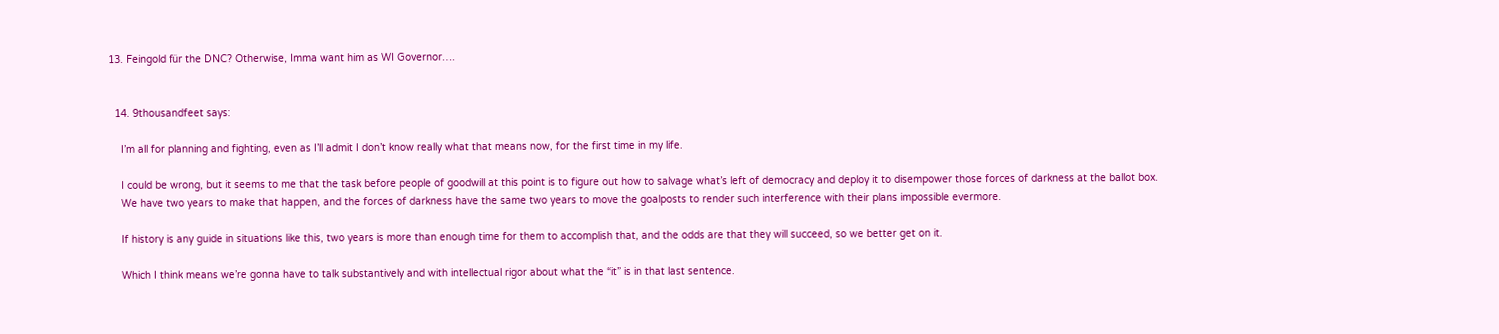13. Feingold für the DNC? Otherwise, Imma want him as WI Governor….


  14. 9thousandfeet says:

    I’m all for planning and fighting, even as I’ll admit I don’t know really what that means now, for the first time in my life.

    I could be wrong, but it seems to me that the task before people of goodwill at this point is to figure out how to salvage what’s left of democracy and deploy it to disempower those forces of darkness at the ballot box.
    We have two years to make that happen, and the forces of darkness have the same two years to move the goalposts to render such interference with their plans impossible evermore.

    If history is any guide in situations like this, two years is more than enough time for them to accomplish that, and the odds are that they will succeed, so we better get on it.

    Which I think means we’re gonna have to talk substantively and with intellectual rigor about what the “it” is in that last sentence.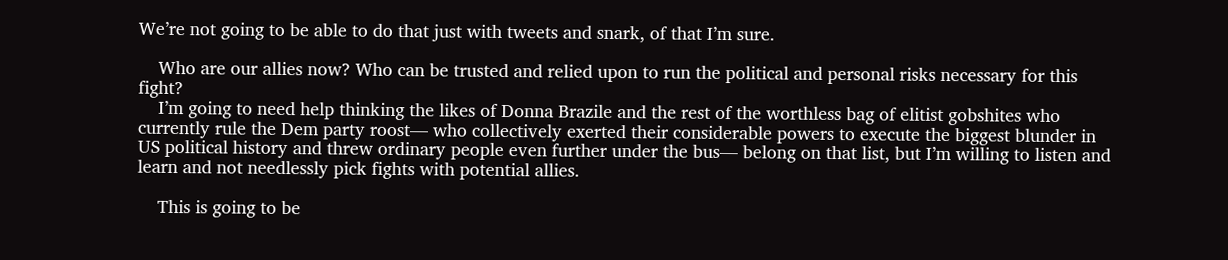We’re not going to be able to do that just with tweets and snark, of that I’m sure.

    Who are our allies now? Who can be trusted and relied upon to run the political and personal risks necessary for this fight?
    I’m going to need help thinking the likes of Donna Brazile and the rest of the worthless bag of elitist gobshites who currently rule the Dem party roost— who collectively exerted their considerable powers to execute the biggest blunder in US political history and threw ordinary people even further under the bus— belong on that list, but I’m willing to listen and learn and not needlessly pick fights with potential allies.

    This is going to be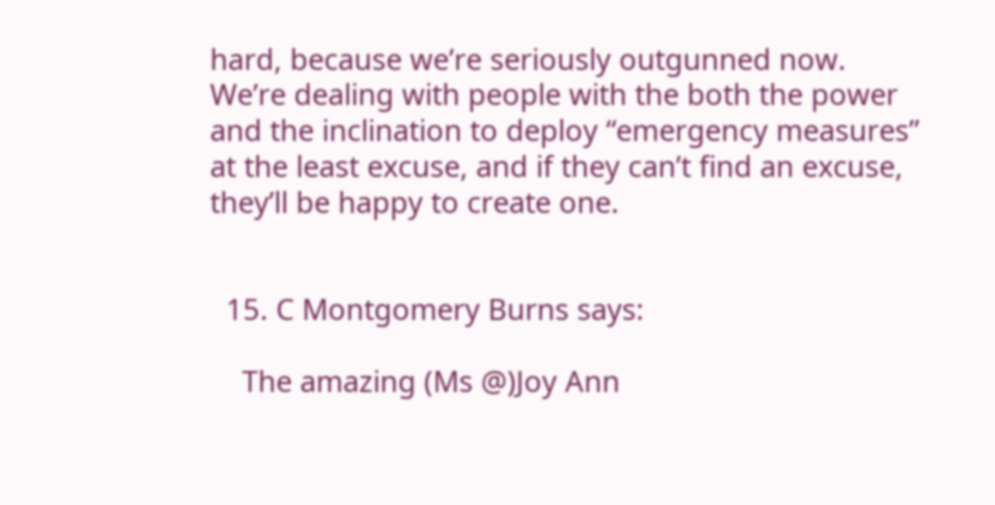hard, because we’re seriously outgunned now. We’re dealing with people with the both the power and the inclination to deploy “emergency measures” at the least excuse, and if they can’t find an excuse, they’ll be happy to create one.


  15. C Montgomery Burns says:

    The amazing (Ms @)Joy Ann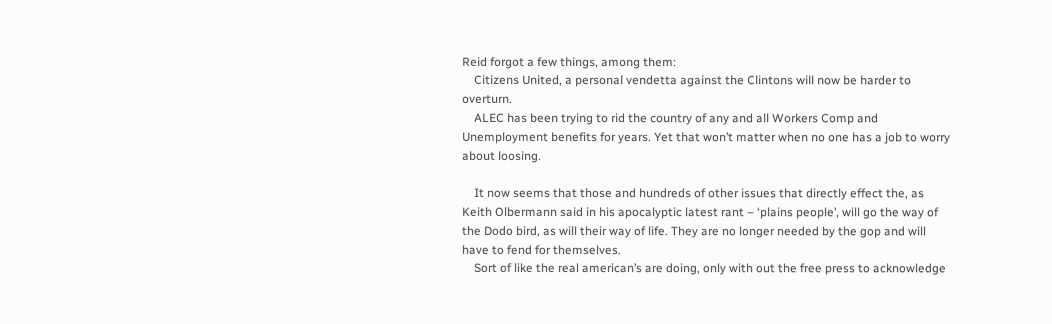Reid forgot a few things, among them:
    Citizens United, a personal vendetta against the Clintons will now be harder to overturn.
    ALEC has been trying to rid the country of any and all Workers Comp and Unemployment benefits for years. Yet that won’t matter when no one has a job to worry about loosing.

    It now seems that those and hundreds of other issues that directly effect the, as Keith Olbermann said in his apocalyptic latest rant – ‘plains people’, will go the way of the Dodo bird, as will their way of life. They are no longer needed by the gop and will have to fend for themselves.
    Sort of like the real american’s are doing, only with out the free press to acknowledge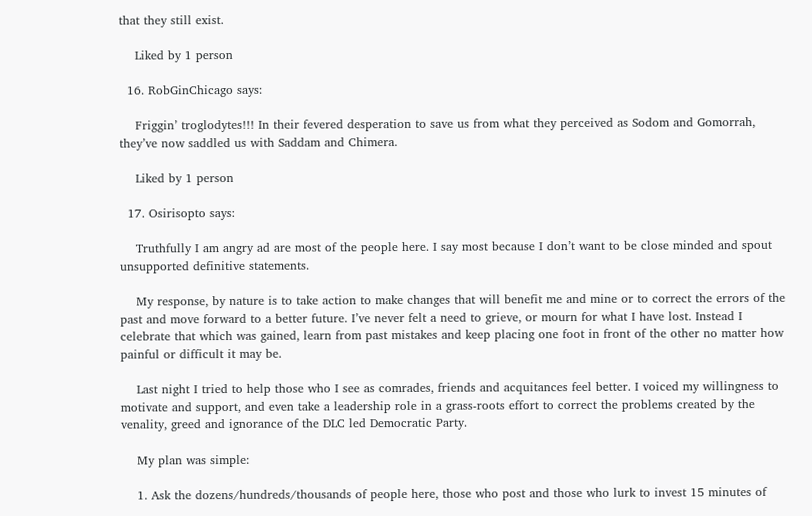that they still exist.

    Liked by 1 person

  16. RobGinChicago says:

    Friggin’ troglodytes!!! In their fevered desperation to save us from what they perceived as Sodom and Gomorrah, they’ve now saddled us with Saddam and Chimera.

    Liked by 1 person

  17. Osirisopto says:

    Truthfully I am angry ad are most of the people here. I say most because I don’t want to be close minded and spout unsupported definitive statements.

    My response, by nature is to take action to make changes that will benefit me and mine or to correct the errors of the past and move forward to a better future. I’ve never felt a need to grieve, or mourn for what I have lost. Instead I celebrate that which was gained, learn from past mistakes and keep placing one foot in front of the other no matter how painful or difficult it may be.

    Last night I tried to help those who I see as comrades, friends and acquitances feel better. I voiced my willingness to motivate and support, and even take a leadership role in a grass-roots effort to correct the problems created by the venality, greed and ignorance of the DLC led Democratic Party.

    My plan was simple:

    1. Ask the dozens/hundreds/thousands of people here, those who post and those who lurk to invest 15 minutes of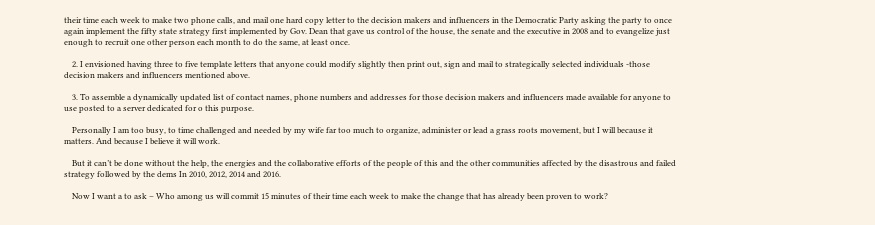their time each week to make two phone calls, and mail one hard copy letter to the decision makers and influencers in the Democratic Party asking the party to once again implement the fifty state strategy first implemented by Gov. Dean that gave us control of the house, the senate and the executive in 2008 and to evangelize just enough to recruit one other person each month to do the same, at least once.

    2. I envisioned having three to five template letters that anyone could modify slightly then print out, sign and mail to strategically selected individuals -those decision makers and influencers mentioned above.

    3. To assemble a dynamically updated list of contact names, phone numbers and addresses for those decision makers and influencers made available for anyone to use posted to a server dedicated for o this purpose.

    Personally I am too busy, to time challenged and needed by my wife far too much to organize, administer or lead a grass roots movement, but I will because it matters. And because I believe it will work.

    But it can’t be done without the help, the energies and the collaborative efforts of the people of this and the other communities affected by the disastrous and failed strategy followed by the dems In 2010, 2012, 2014 and 2016.

    Now I want a to ask – Who among us will commit 15 minutes of their time each week to make the change that has already been proven to work?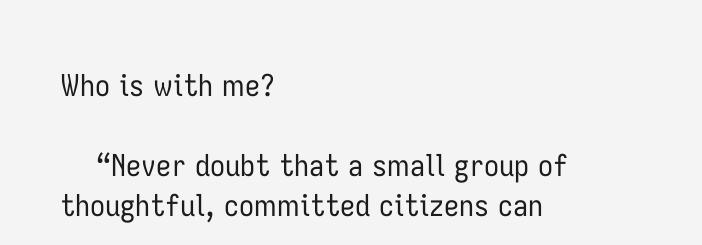Who is with me?

    “Never doubt that a small group of thoughtful, committed citizens can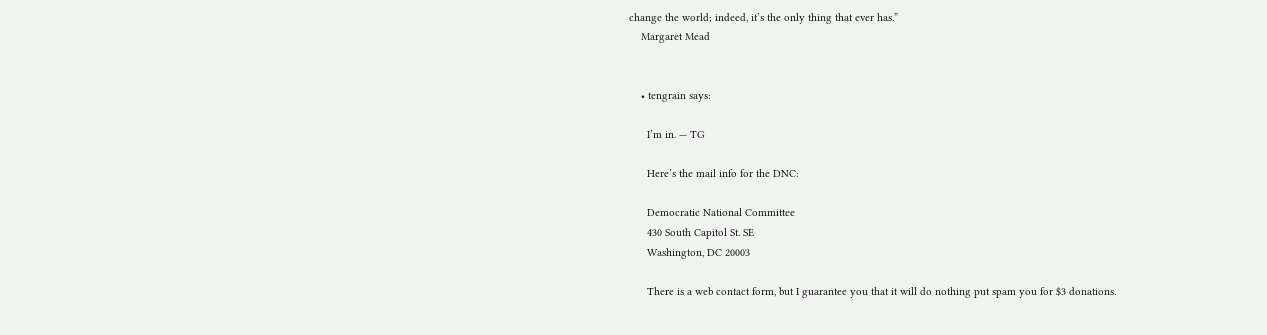change the world; indeed, it’s the only thing that ever has.”
    Margaret Mead


    • tengrain says:

      I’m in. — TG

      Here’s the mail info for the DNC:

      Democratic National Committee
      430 South Capitol St. SE
      Washington, DC 20003

      There is a web contact form, but I guarantee you that it will do nothing put spam you for $3 donations.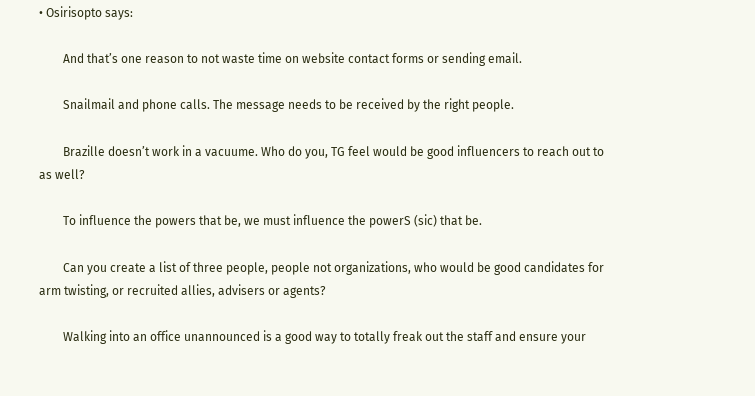• Osirisopto says:

        And that’s one reason to not waste time on website contact forms or sending email.

        Snailmail and phone calls. The message needs to be received by the right people.

        Brazille doesn’t work in a vacuume. Who do you, TG feel would be good influencers to reach out to as well?

        To influence the powers that be, we must influence the powerS (sic) that be.

        Can you create a list of three people, people not organizations, who would be good candidates for arm twisting, or recruited allies, advisers or agents?

        Walking into an office unannounced is a good way to totally freak out the staff and ensure your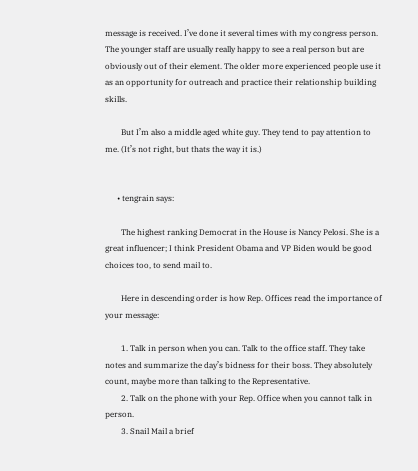message is received. I’ve done it several times with my congress person. The younger staff are usually really happy to see a real person but are obviously out of their element. The older more experienced people use it as an opportunity for outreach and practice their relationship building skills.

        But I’m also a middle aged white guy. They tend to pay attention to me. (It’s not right, but thats the way it is.)


      • tengrain says:

        The highest ranking Democrat in the House is Nancy Pelosi. She is a great influencer; I think President Obama and VP Biden would be good choices too, to send mail to.

        Here in descending order is how Rep. Offices read the importance of your message:

        1. Talk in person when you can. Talk to the office staff. They take notes and summarize the day’s bidness for their boss. They absolutely count, maybe more than talking to the Representative.
        2. Talk on the phone with your Rep. Office when you cannot talk in person.
        3. Snail Mail a brief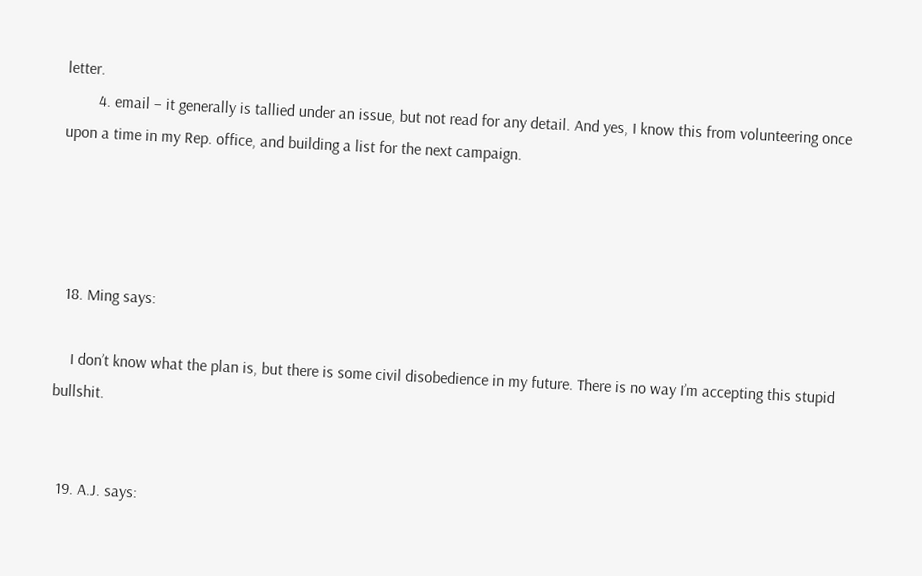letter.
        4. email – it generally is tallied under an issue, but not read for any detail. And yes, I know this from volunteering once upon a time in my Rep. office, and building a list for the next campaign.




  18. Ming says:

    I don’t know what the plan is, but there is some civil disobedience in my future. There is no way I’m accepting this stupid bullshit.


  19. A.J. says: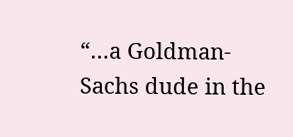“…a Goldman-Sachs dude in the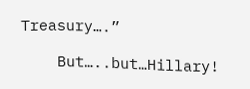Treasury….”

    But…..but…Hillary!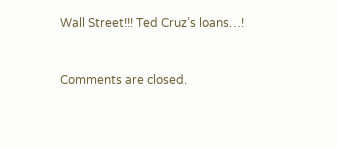Wall Street!!! Ted Cruz’s loans…!


Comments are closed.